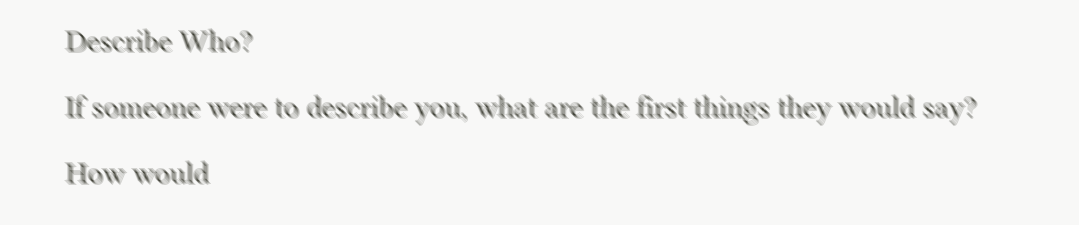Describe Who?

If someone were to describe you, what are the first things they would say?

How would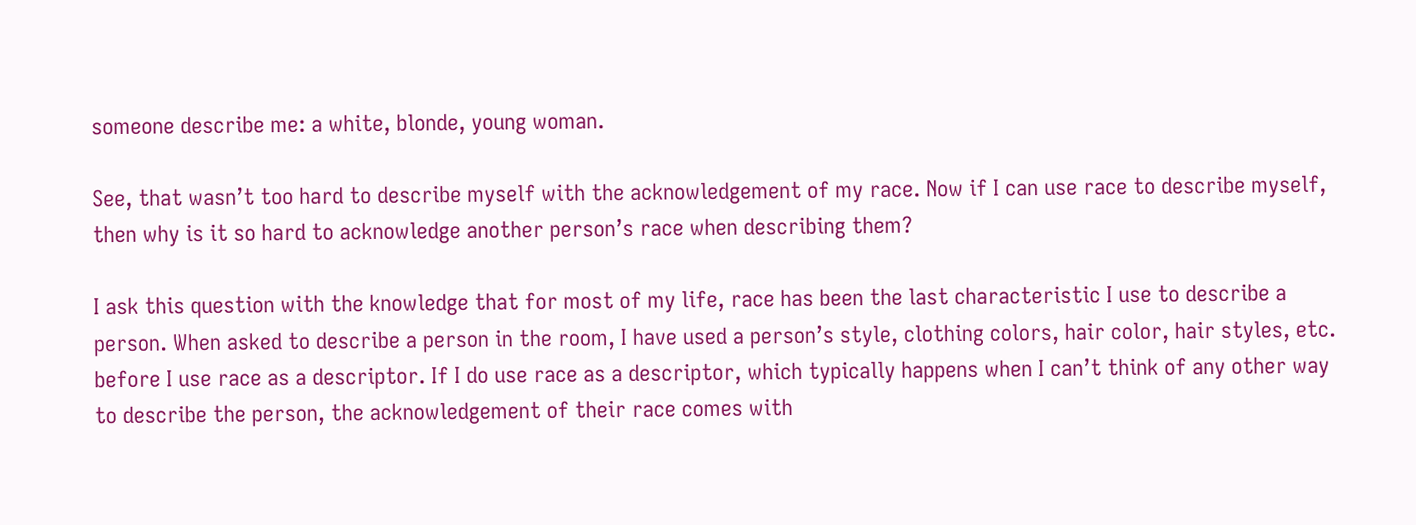someone describe me: a white, blonde, young woman.

See, that wasn’t too hard to describe myself with the acknowledgement of my race. Now if I can use race to describe myself, then why is it so hard to acknowledge another person’s race when describing them?

I ask this question with the knowledge that for most of my life, race has been the last characteristic I use to describe a person. When asked to describe a person in the room, I have used a person’s style, clothing colors, hair color, hair styles, etc. before I use race as a descriptor. If I do use race as a descriptor, which typically happens when I can’t think of any other way to describe the person, the acknowledgement of their race comes with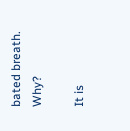bated breath. Why?

It is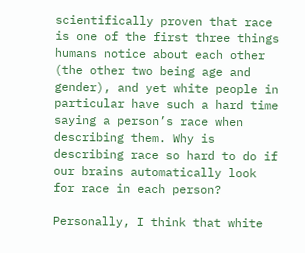scientifically proven that race is one of the first three things humans notice about each other (the other two being age and gender), and yet white people in particular have such a hard time saying a person’s race when describing them. Why is describing race so hard to do if our brains automatically look for race in each person?

Personally, I think that white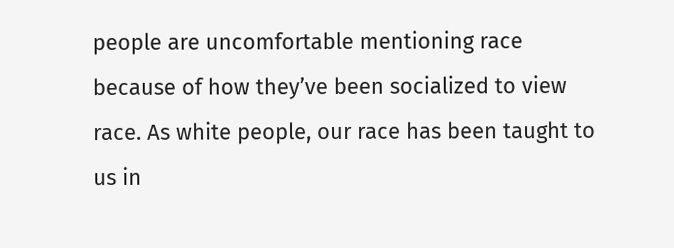people are uncomfortable mentioning race because of how they’ve been socialized to view race. As white people, our race has been taught to us in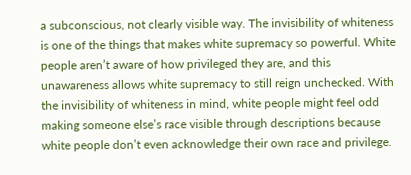a subconscious, not clearly visible way. The invisibility of whiteness is one of the things that makes white supremacy so powerful. White people aren’t aware of how privileged they are, and this unawareness allows white supremacy to still reign unchecked. With the invisibility of whiteness in mind, white people might feel odd making someone else’s race visible through descriptions because white people don’t even acknowledge their own race and privilege.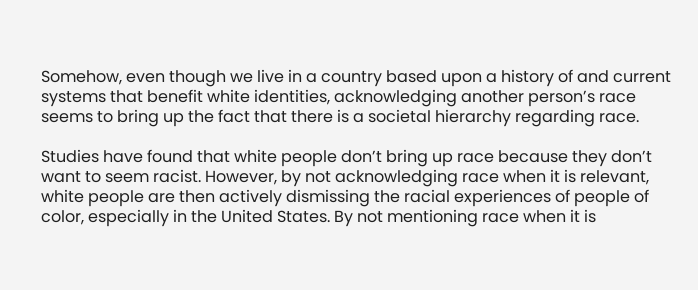Somehow, even though we live in a country based upon a history of and current systems that benefit white identities, acknowledging another person’s race seems to bring up the fact that there is a societal hierarchy regarding race.

Studies have found that white people don’t bring up race because they don’t want to seem racist. However, by not acknowledging race when it is relevant, white people are then actively dismissing the racial experiences of people of color, especially in the United States. By not mentioning race when it is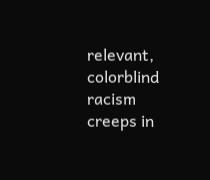relevant, colorblind racism creeps in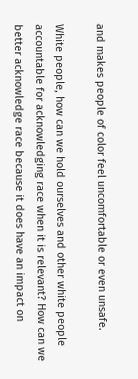and makes people of color feel uncomfortable or even unsafe.

White people, how can we hold ourselves and other white people accountable for acknowledging race when it is relevant? How can we better acknowledge race because it does have an impact on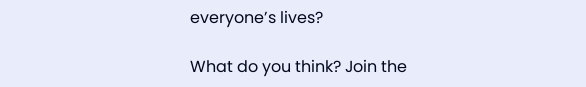everyone’s lives?

What do you think? Join the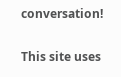conversation!

This site uses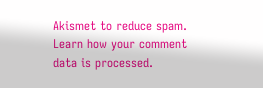Akismet to reduce spam. Learn how your comment data is processed.